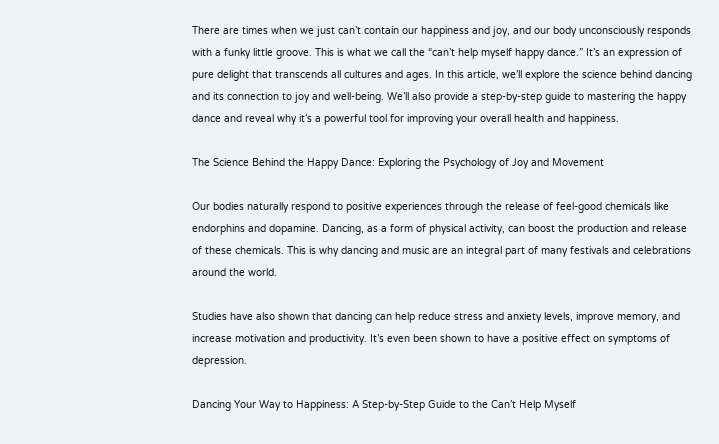There are times when we just can’t contain our happiness and joy, and our body unconsciously responds with a funky little groove. This is what we call the “can’t help myself happy dance.” It’s an expression of pure delight that transcends all cultures and ages. In this article, we’ll explore the science behind dancing and its connection to joy and well-being. We’ll also provide a step-by-step guide to mastering the happy dance and reveal why it’s a powerful tool for improving your overall health and happiness.

The Science Behind the Happy Dance: Exploring the Psychology of Joy and Movement

Our bodies naturally respond to positive experiences through the release of feel-good chemicals like endorphins and dopamine. Dancing, as a form of physical activity, can boost the production and release of these chemicals. This is why dancing and music are an integral part of many festivals and celebrations around the world.

Studies have also shown that dancing can help reduce stress and anxiety levels, improve memory, and increase motivation and productivity. It’s even been shown to have a positive effect on symptoms of depression.

Dancing Your Way to Happiness: A Step-by-Step Guide to the Can’t Help Myself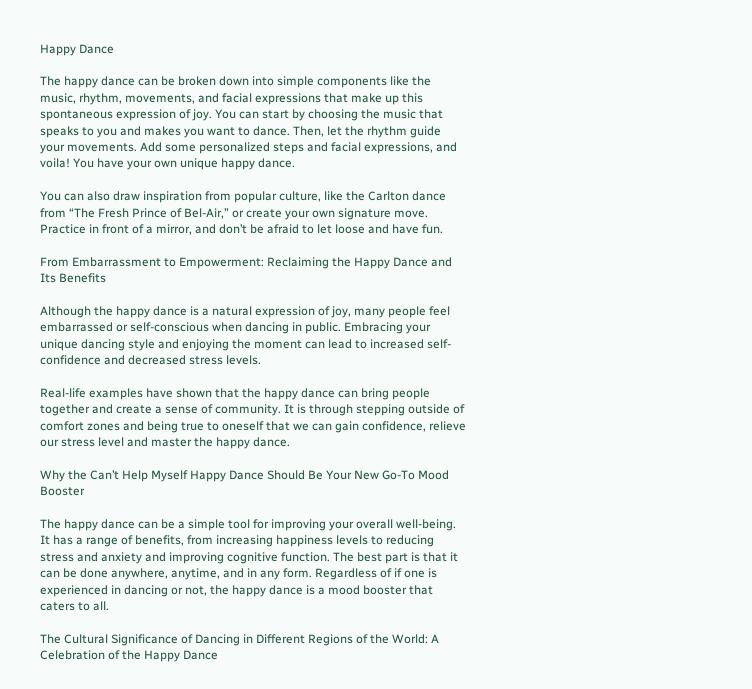Happy Dance

The happy dance can be broken down into simple components like the music, rhythm, movements, and facial expressions that make up this spontaneous expression of joy. You can start by choosing the music that speaks to you and makes you want to dance. Then, let the rhythm guide your movements. Add some personalized steps and facial expressions, and voila! You have your own unique happy dance.

You can also draw inspiration from popular culture, like the Carlton dance from “The Fresh Prince of Bel-Air,” or create your own signature move. Practice in front of a mirror, and don’t be afraid to let loose and have fun.

From Embarrassment to Empowerment: Reclaiming the Happy Dance and Its Benefits

Although the happy dance is a natural expression of joy, many people feel embarrassed or self-conscious when dancing in public. Embracing your unique dancing style and enjoying the moment can lead to increased self-confidence and decreased stress levels.

Real-life examples have shown that the happy dance can bring people together and create a sense of community. It is through stepping outside of comfort zones and being true to oneself that we can gain confidence, relieve our stress level and master the happy dance.

Why the Can’t Help Myself Happy Dance Should Be Your New Go-To Mood Booster

The happy dance can be a simple tool for improving your overall well-being. It has a range of benefits, from increasing happiness levels to reducing stress and anxiety and improving cognitive function. The best part is that it can be done anywhere, anytime, and in any form. Regardless of if one is experienced in dancing or not, the happy dance is a mood booster that caters to all.

The Cultural Significance of Dancing in Different Regions of the World: A Celebration of the Happy Dance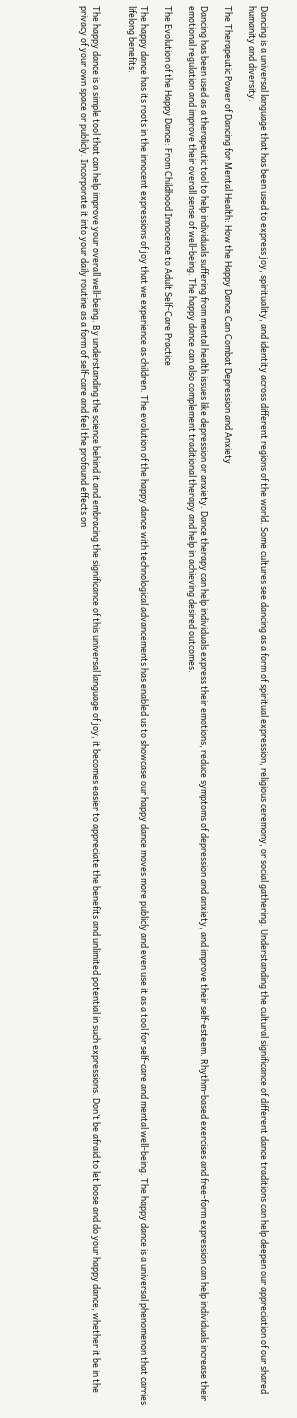Dancing is a universal language that has been used to express joy, spirituality, and identity across different regions of the world. Some cultures see dancing as a form of spiritual expression, religious ceremony, or social gathering. Understanding the cultural significance of different dance traditions can help deepen our appreciation of our shared humanity and diversity.

The Therapeutic Power of Dancing for Mental Health: How the Happy Dance Can Combat Depression and Anxiety

Dancing has been used as a therapeutic tool to help individuals suffering from mental health issues like depression or anxiety. Dance therapy can help individuals express their emotions, reduce symptoms of depression and anxiety, and improve their self-esteem. Rhythm-based exercises and free-form expression can help individuals increase their emotional regulation and improve their overall sense of well-being. The happy dance can also complement traditional therapy and help in achieving desired outcomes.

The Evolution of the Happy Dance: From Childhood Innocence to Adult Self-Care Practice

The happy dance has its roots in the innocent expressions of joy that we experience as children. The evolution of the happy dance with technological advancements has enabled us to showcase our happy dance moves more publicly and even use it as a tool for self-care and mental well-being. The happy dance is a universal phenomenon that carries lifelong benefits.


The happy dance is a simple tool that can help improve your overall well-being. By understanding the science behind it and embracing the significance of this universal language of joy, it becomes easier to appreciate the benefits and unlimited potential in such expressions. Don’t be afraid to let loose and do your happy dance, whether it be in the privacy of your own space or publicly. Incorporate it into your daily routine as a form of self-care and feel the profound effects on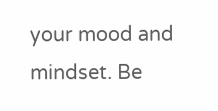your mood and mindset. Be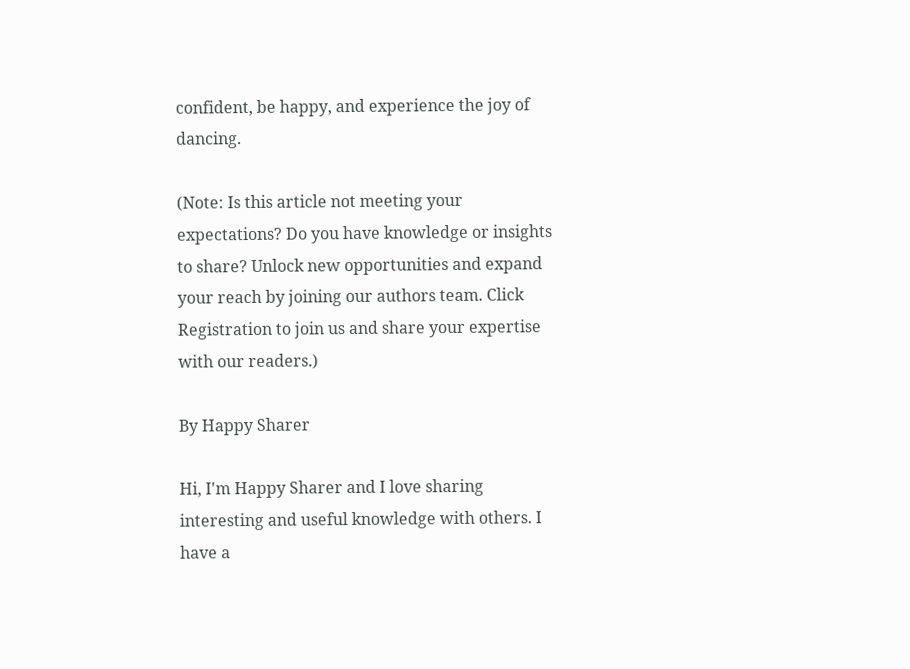confident, be happy, and experience the joy of dancing.

(Note: Is this article not meeting your expectations? Do you have knowledge or insights to share? Unlock new opportunities and expand your reach by joining our authors team. Click Registration to join us and share your expertise with our readers.)

By Happy Sharer

Hi, I'm Happy Sharer and I love sharing interesting and useful knowledge with others. I have a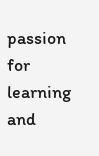passion for learning and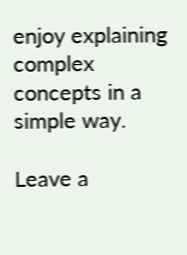enjoy explaining complex concepts in a simple way.

Leave a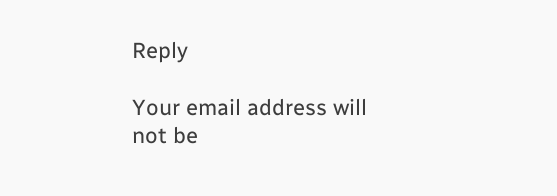Reply

Your email address will not be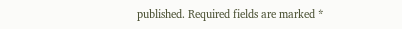published. Required fields are marked *